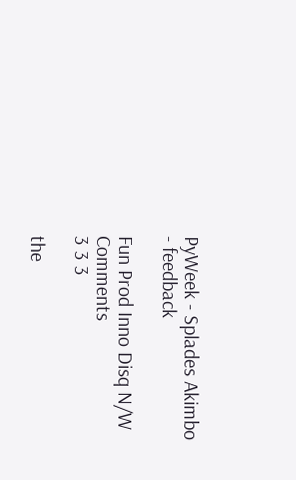PyWeek - Splades Akimbo - feedback

Fun Prod Inno Disq N/W Comments
3 3 3

the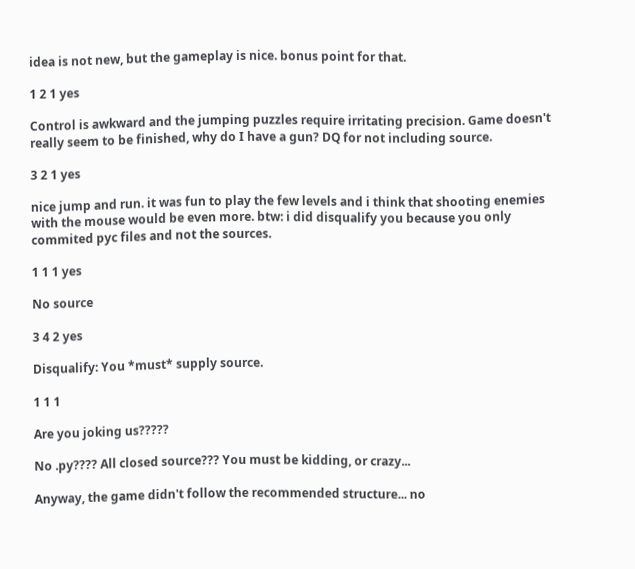idea is not new, but the gameplay is nice. bonus point for that.

1 2 1 yes

Control is awkward and the jumping puzzles require irritating precision. Game doesn't really seem to be finished, why do I have a gun? DQ for not including source.

3 2 1 yes

nice jump and run. it was fun to play the few levels and i think that shooting enemies with the mouse would be even more. btw: i did disqualify you because you only commited pyc files and not the sources.

1 1 1 yes

No source

3 4 2 yes

Disqualify: You *must* supply source.

1 1 1

Are you joking us?????

No .py???? All closed source??? You must be kidding, or crazy...

Anyway, the game didn't follow the recommended structure... no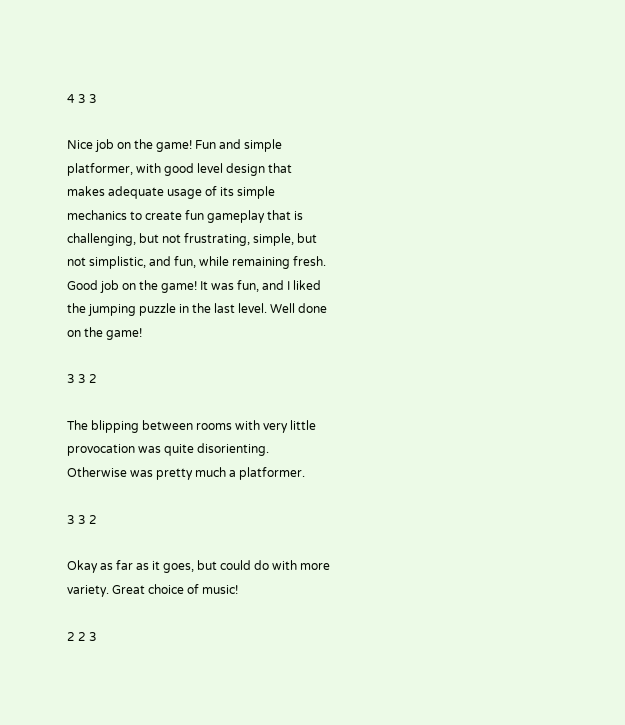4 3 3

Nice job on the game! Fun and simple platformer, with good level design that makes adequate usage of its simple mechanics to create fun gameplay that is challenging, but not frustrating, simple, but not simplistic, and fun, while remaining fresh. Good job on the game! It was fun, and I liked the jumping puzzle in the last level. Well done on the game!

3 3 2

The blipping between rooms with very little provocation was quite disorienting. Otherwise was pretty much a platformer.

3 3 2

Okay as far as it goes, but could do with more variety. Great choice of music!

2 2 3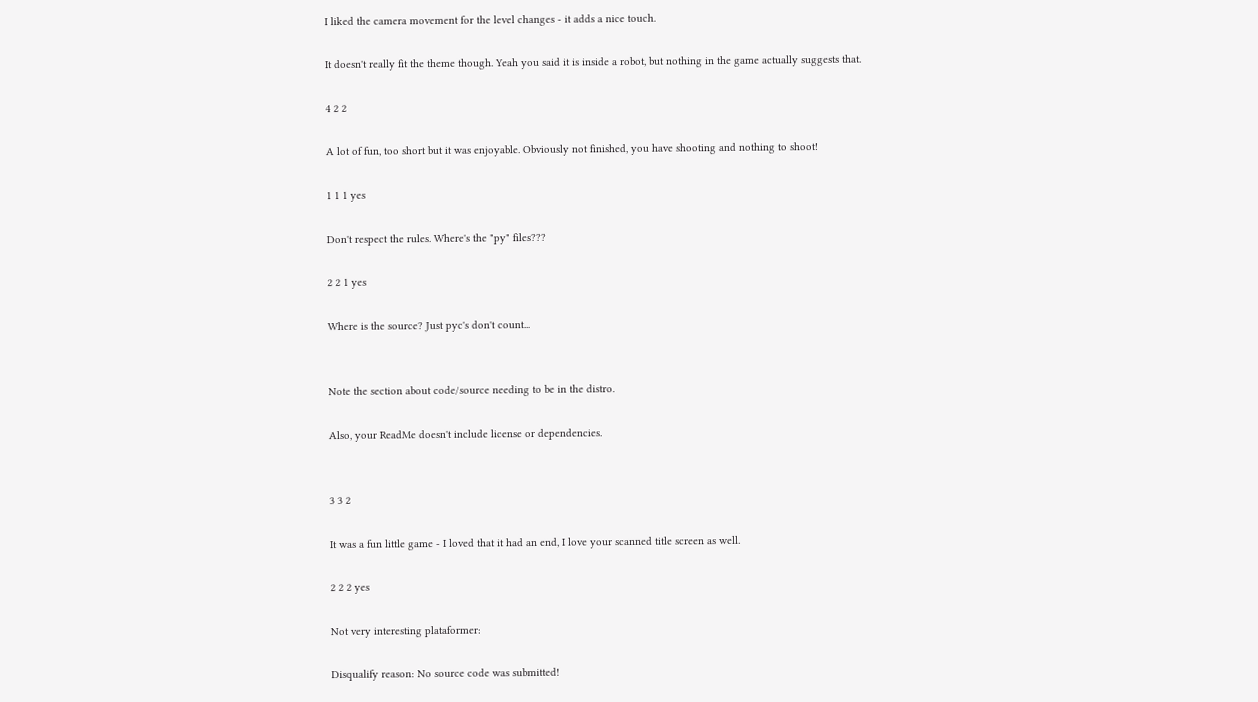I liked the camera movement for the level changes - it adds a nice touch.

It doesn't really fit the theme though. Yeah you said it is inside a robot, but nothing in the game actually suggests that.

4 2 2

A lot of fun, too short but it was enjoyable. Obviously not finished, you have shooting and nothing to shoot!

1 1 1 yes

Don't respect the rules. Where's the "py" files???

2 2 1 yes

Where is the source? Just pyc's don't count...


Note the section about code/source needing to be in the distro.

Also, your ReadMe doesn't include license or dependencies.


3 3 2

It was a fun little game - I loved that it had an end, I love your scanned title screen as well.

2 2 2 yes

Not very interesting plataformer:

Disqualify reason: No source code was submitted!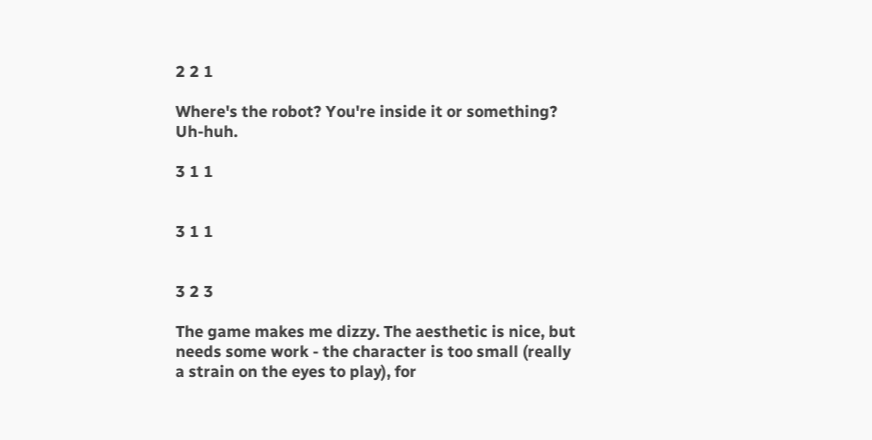2 2 1

Where's the robot? You're inside it or something? Uh-huh.

3 1 1


3 1 1


3 2 3

The game makes me dizzy. The aesthetic is nice, but needs some work - the character is too small (really a strain on the eyes to play), for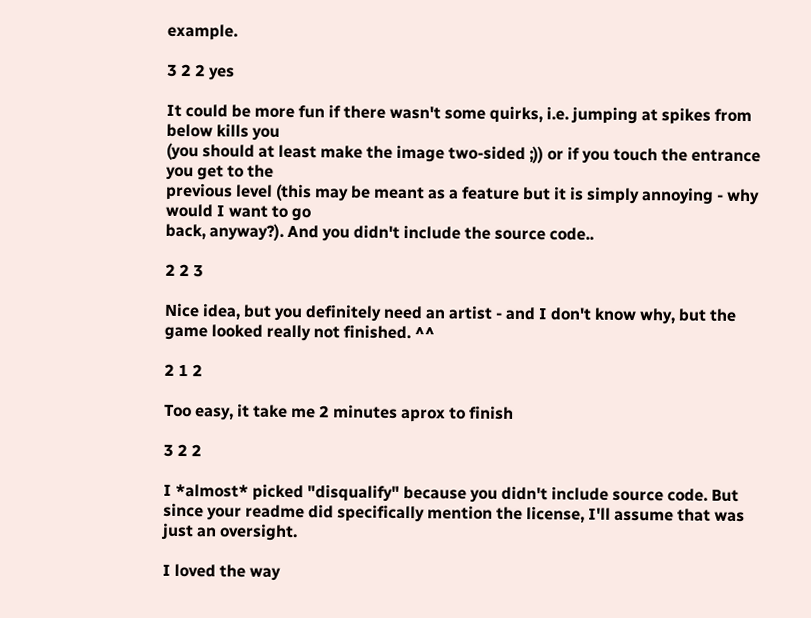example.

3 2 2 yes

It could be more fun if there wasn't some quirks, i.e. jumping at spikes from below kills you
(you should at least make the image two-sided ;)) or if you touch the entrance you get to the
previous level (this may be meant as a feature but it is simply annoying - why would I want to go
back, anyway?). And you didn't include the source code..

2 2 3

Nice idea, but you definitely need an artist - and I don't know why, but the game looked really not finished. ^^

2 1 2

Too easy, it take me 2 minutes aprox to finish

3 2 2

I *almost* picked "disqualify" because you didn't include source code. But since your readme did specifically mention the license, I'll assume that was just an oversight.

I loved the way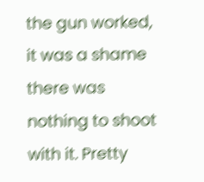the gun worked, it was a shame there was nothing to shoot with it. Pretty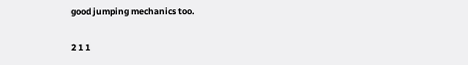good jumping mechanics too.

2 1 1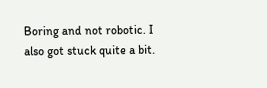Boring and not robotic. I also got stuck quite a bit.